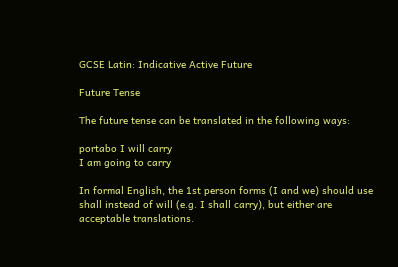GCSE Latin: Indicative Active Future

Future Tense

The future tense can be translated in the following ways:

portabo I will carry
I am going to carry

In formal English, the 1st person forms (I and we) should use shall instead of will (e.g. I shall carry), but either are acceptable translations.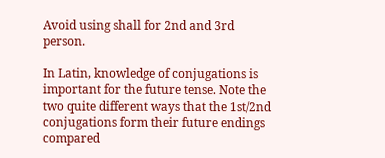Avoid using shall for 2nd and 3rd person.

In Latin, knowledge of conjugations is important for the future tense. Note the two quite different ways that the 1st/2nd conjugations form their future endings compared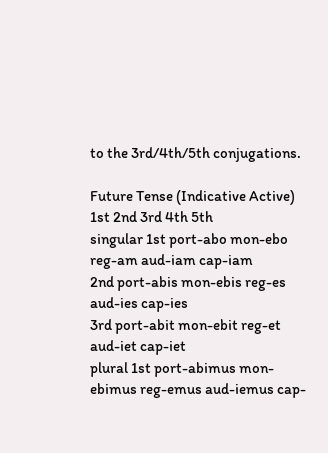to the 3rd/4th/5th conjugations.

Future Tense (Indicative Active)
1st 2nd 3rd 4th 5th
singular 1st port-abo mon-ebo reg-am aud-iam cap-iam
2nd port-abis mon-ebis reg-es aud-ies cap-ies
3rd port-abit mon-ebit reg-et aud-iet cap-iet
plural 1st port-abimus mon-ebimus reg-emus aud-iemus cap-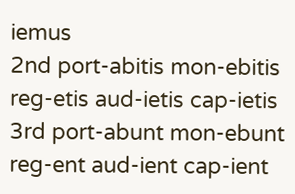iemus
2nd port-abitis mon-ebitis reg-etis aud-ietis cap-ietis
3rd port-abunt mon-ebunt reg-ent aud-ient cap-ient